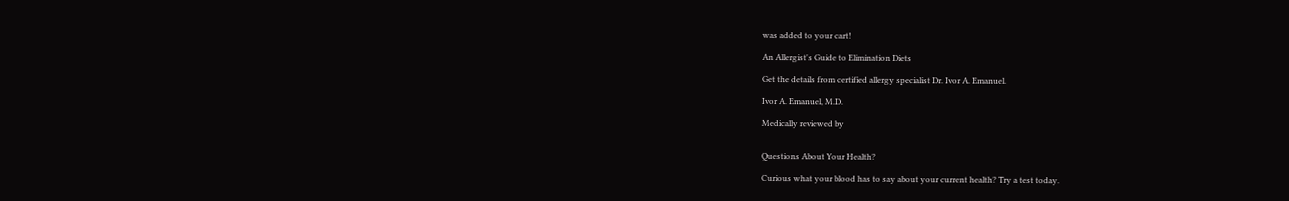was added to your cart!

An Allergist's Guide to Elimination Diets

Get the details from certified allergy specialist Dr. Ivor A. Emanuel.

Ivor A. Emanuel, M.D.

Medically reviewed by


Questions About Your Health?

Curious what your blood has to say about your current health? Try a test today.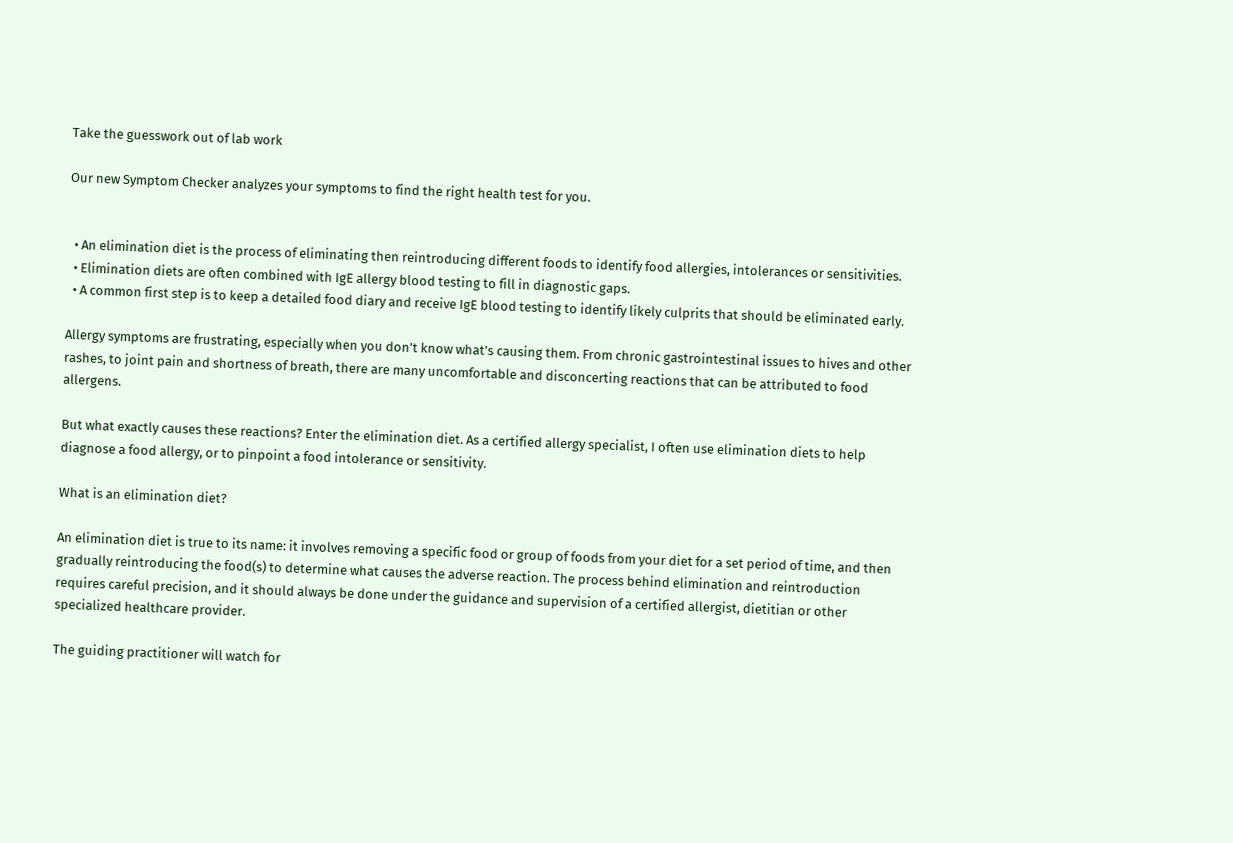Take the guesswork out of lab work

Our new Symptom Checker analyzes your symptoms to find the right health test for you.


  • An elimination diet is the process of eliminating then reintroducing different foods to identify food allergies, intolerances or sensitivities.
  • Elimination diets are often combined with IgE allergy blood testing to fill in diagnostic gaps.
  • A common first step is to keep a detailed food diary and receive IgE blood testing to identify likely culprits that should be eliminated early.

Allergy symptoms are frustrating, especially when you don’t know what’s causing them. From chronic gastrointestinal issues to hives and other rashes, to joint pain and shortness of breath, there are many uncomfortable and disconcerting reactions that can be attributed to food allergens.

But what exactly causes these reactions? Enter the elimination diet. As a certified allergy specialist, I often use elimination diets to help diagnose a food allergy, or to pinpoint a food intolerance or sensitivity.

What is an elimination diet?

An elimination diet is true to its name: it involves removing a specific food or group of foods from your diet for a set period of time, and then gradually reintroducing the food(s) to determine what causes the adverse reaction. The process behind elimination and reintroduction requires careful precision, and it should always be done under the guidance and supervision of a certified allergist, dietitian or other specialized healthcare provider.

The guiding practitioner will watch for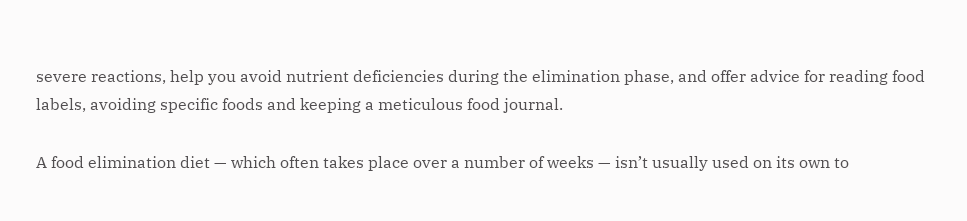severe reactions, help you avoid nutrient deficiencies during the elimination phase, and offer advice for reading food labels, avoiding specific foods and keeping a meticulous food journal.

A food elimination diet — which often takes place over a number of weeks — isn’t usually used on its own to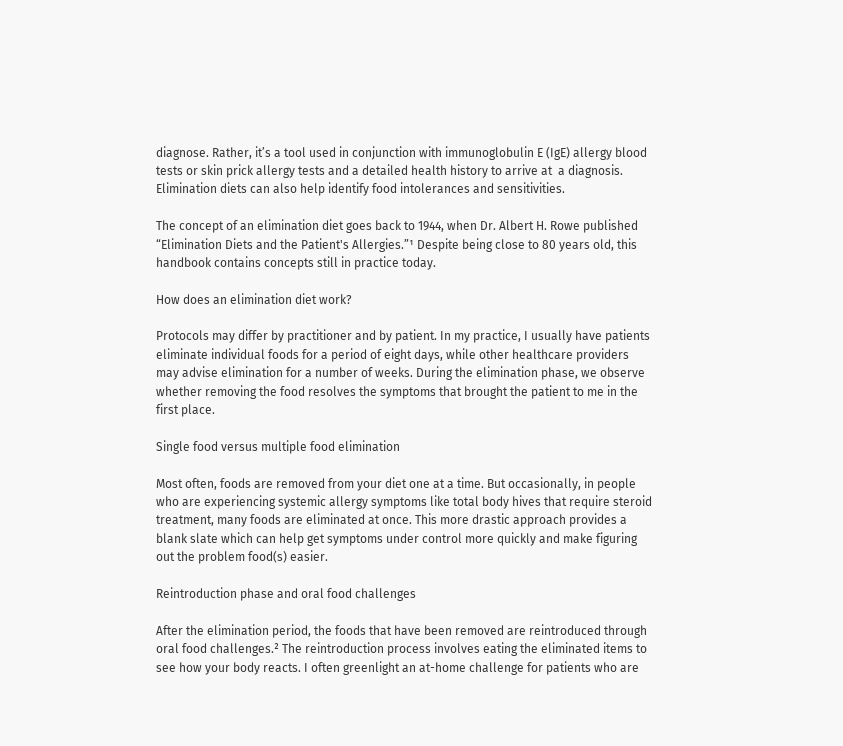diagnose. Rather, it’s a tool used in conjunction with immunoglobulin E (IgE) allergy blood tests or skin prick allergy tests and a detailed health history to arrive at  a diagnosis. Elimination diets can also help identify food intolerances and sensitivities.

The concept of an elimination diet goes back to 1944, when Dr. Albert H. Rowe published “Elimination Diets and the Patient's Allergies.”¹ Despite being close to 80 years old, this handbook contains concepts still in practice today.

How does an elimination diet work?

Protocols may differ by practitioner and by patient. In my practice, I usually have patients eliminate individual foods for a period of eight days, while other healthcare providers may advise elimination for a number of weeks. During the elimination phase, we observe whether removing the food resolves the symptoms that brought the patient to me in the first place.

Single food versus multiple food elimination

Most often, foods are removed from your diet one at a time. But occasionally, in people who are experiencing systemic allergy symptoms like total body hives that require steroid treatment, many foods are eliminated at once. This more drastic approach provides a blank slate which can help get symptoms under control more quickly and make figuring out the problem food(s) easier.

Reintroduction phase and oral food challenges

After the elimination period, the foods that have been removed are reintroduced through oral food challenges.² The reintroduction process involves eating the eliminated items to see how your body reacts. I often greenlight an at-home challenge for patients who are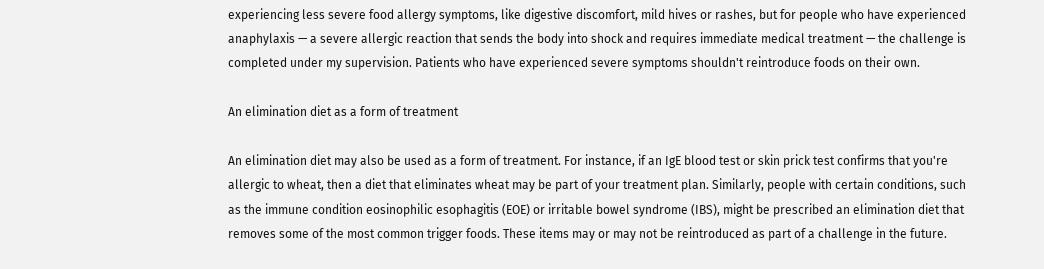experiencing less severe food allergy symptoms, like digestive discomfort, mild hives or rashes, but for people who have experienced anaphylaxis — a severe allergic reaction that sends the body into shock and requires immediate medical treatment — the challenge is completed under my supervision. Patients who have experienced severe symptoms shouldn't reintroduce foods on their own.

An elimination diet as a form of treatment

An elimination diet may also be used as a form of treatment. For instance, if an IgE blood test or skin prick test confirms that you're allergic to wheat, then a diet that eliminates wheat may be part of your treatment plan. Similarly, people with certain conditions, such as the immune condition eosinophilic esophagitis (EOE) or irritable bowel syndrome (IBS), might be prescribed an elimination diet that removes some of the most common trigger foods. These items may or may not be reintroduced as part of a challenge in the future.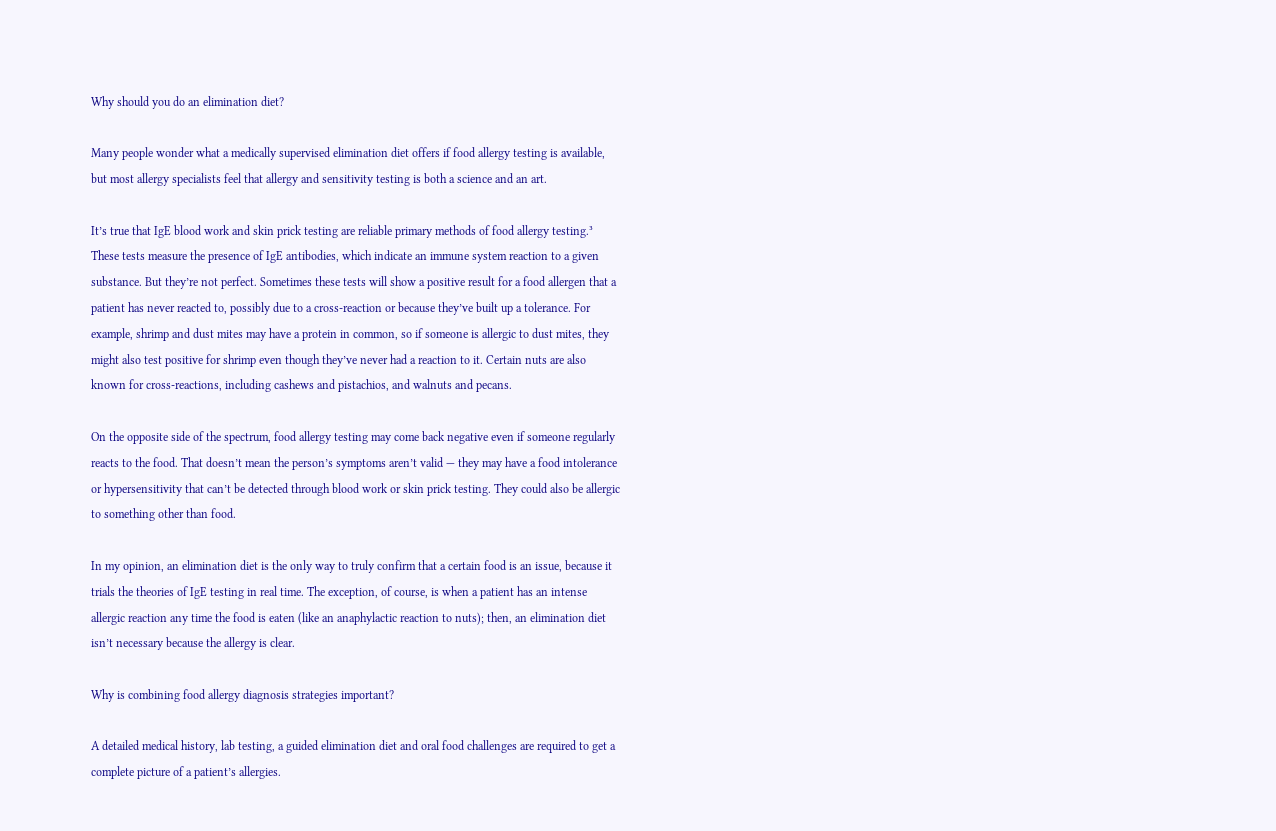Why should you do an elimination diet?

Many people wonder what a medically supervised elimination diet offers if food allergy testing is available, but most allergy specialists feel that allergy and sensitivity testing is both a science and an art.

It’s true that IgE blood work and skin prick testing are reliable primary methods of food allergy testing.³ These tests measure the presence of IgE antibodies, which indicate an immune system reaction to a given substance. But they’re not perfect. Sometimes these tests will show a positive result for a food allergen that a patient has never reacted to, possibly due to a cross-reaction or because they’ve built up a tolerance. For example, shrimp and dust mites may have a protein in common, so if someone is allergic to dust mites, they might also test positive for shrimp even though they’ve never had a reaction to it. Certain nuts are also known for cross-reactions, including cashews and pistachios, and walnuts and pecans.

On the opposite side of the spectrum, food allergy testing may come back negative even if someone regularly reacts to the food. That doesn’t mean the person’s symptoms aren’t valid — they may have a food intolerance or hypersensitivity that can’t be detected through blood work or skin prick testing. They could also be allergic to something other than food.

In my opinion, an elimination diet is the only way to truly confirm that a certain food is an issue, because it trials the theories of IgE testing in real time. The exception, of course, is when a patient has an intense allergic reaction any time the food is eaten (like an anaphylactic reaction to nuts); then, an elimination diet isn’t necessary because the allergy is clear.

Why is combining food allergy diagnosis strategies important?

A detailed medical history, lab testing, a guided elimination diet and oral food challenges are required to get a complete picture of a patient’s allergies.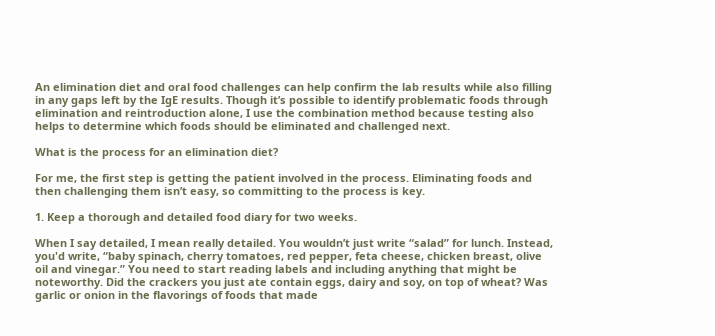An elimination diet and oral food challenges can help confirm the lab results while also filling in any gaps left by the IgE results. Though it’s possible to identify problematic foods through elimination and reintroduction alone, I use the combination method because testing also helps to determine which foods should be eliminated and challenged next.

What is the process for an elimination diet?

For me, the first step is getting the patient involved in the process. Eliminating foods and then challenging them isn’t easy, so committing to the process is key.

1. Keep a thorough and detailed food diary for two weeks.

When I say detailed, I mean really detailed. You wouldn’t just write “salad” for lunch. Instead, you'd write, “baby spinach, cherry tomatoes, red pepper, feta cheese, chicken breast, olive oil and vinegar.” You need to start reading labels and including anything that might be noteworthy. Did the crackers you just ate contain eggs, dairy and soy, on top of wheat? Was garlic or onion in the flavorings of foods that made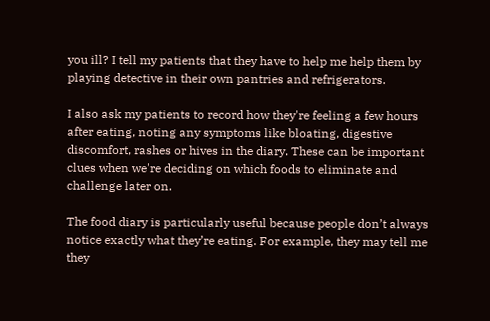you ill? I tell my patients that they have to help me help them by playing detective in their own pantries and refrigerators.

I also ask my patients to record how they're feeling a few hours after eating, noting any symptoms like bloating, digestive discomfort, rashes or hives in the diary. These can be important clues when we're deciding on which foods to eliminate and challenge later on.

The food diary is particularly useful because people don’t always notice exactly what they’re eating. For example, they may tell me they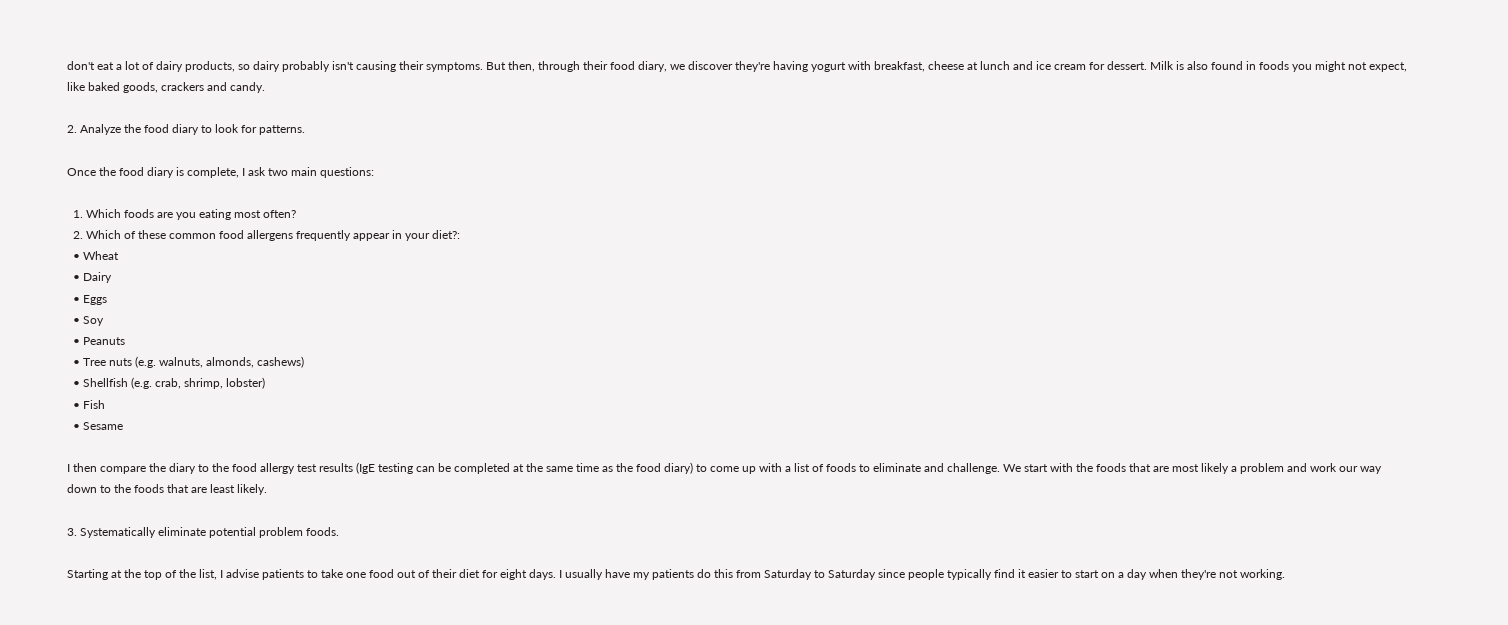don't eat a lot of dairy products, so dairy probably isn't causing their symptoms. But then, through their food diary, we discover they're having yogurt with breakfast, cheese at lunch and ice cream for dessert. Milk is also found in foods you might not expect, like baked goods, crackers and candy.

2. Analyze the food diary to look for patterns.

Once the food diary is complete, I ask two main questions:

  1. Which foods are you eating most often?
  2. Which of these common food allergens frequently appear in your diet?:
  • Wheat
  • Dairy
  • Eggs
  • Soy
  • Peanuts
  • Tree nuts (e.g. walnuts, almonds, cashews)
  • Shellfish (e.g. crab, shrimp, lobster)
  • Fish
  • Sesame

I then compare the diary to the food allergy test results (IgE testing can be completed at the same time as the food diary) to come up with a list of foods to eliminate and challenge. We start with the foods that are most likely a problem and work our way down to the foods that are least likely.

3. Systematically eliminate potential problem foods.

Starting at the top of the list, I advise patients to take one food out of their diet for eight days. I usually have my patients do this from Saturday to Saturday since people typically find it easier to start on a day when they're not working.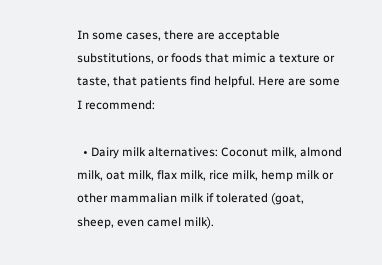In some cases, there are acceptable substitutions, or foods that mimic a texture or taste, that patients find helpful. Here are some I recommend:

  • Dairy milk alternatives: Coconut milk, almond milk, oat milk, flax milk, rice milk, hemp milk or other mammalian milk if tolerated (goat, sheep, even camel milk).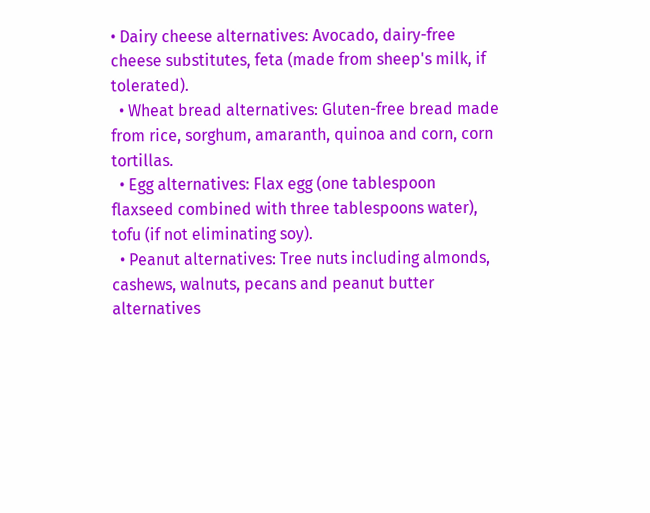• Dairy cheese alternatives: Avocado, dairy-free cheese substitutes, feta (made from sheep's milk, if tolerated).
  • Wheat bread alternatives: Gluten-free bread made from rice, sorghum, amaranth, quinoa and corn, corn tortillas.
  • Egg alternatives: Flax egg (one tablespoon flaxseed combined with three tablespoons water), tofu (if not eliminating soy).
  • Peanut alternatives: Tree nuts including almonds, cashews, walnuts, pecans and peanut butter alternatives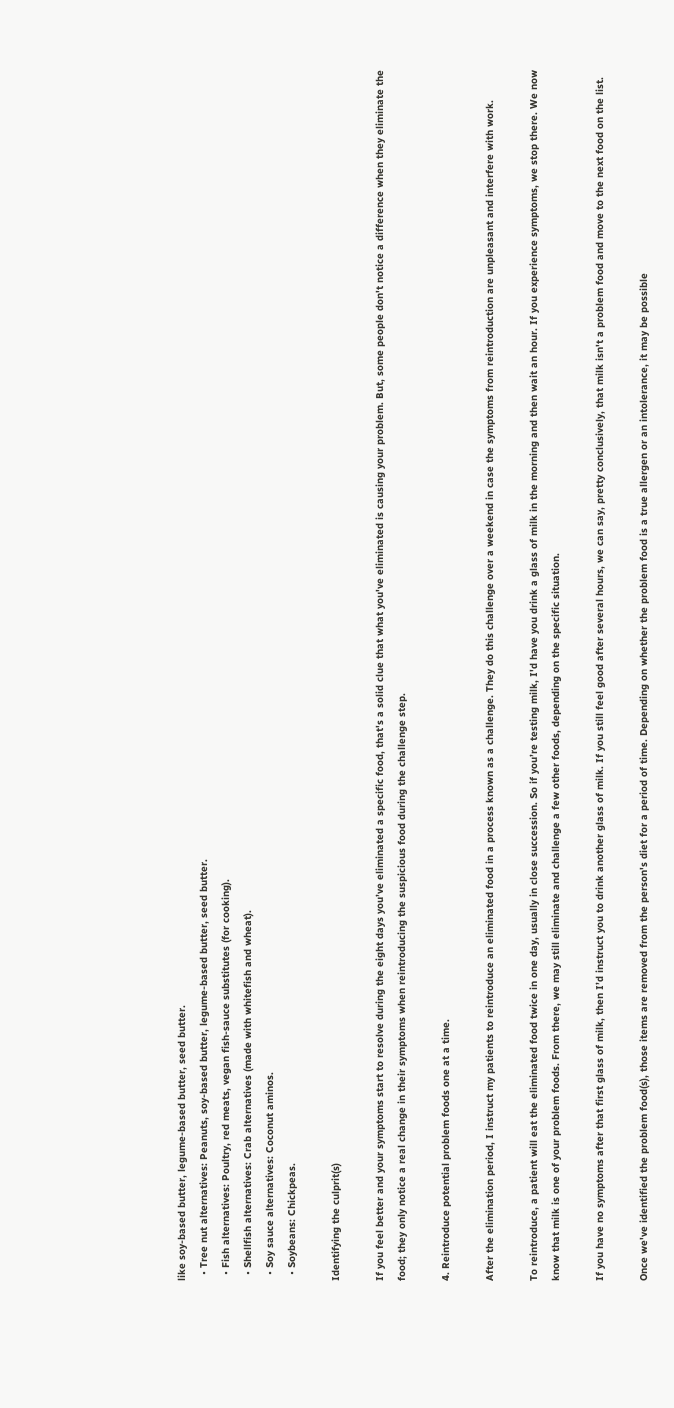like soy-based butter, legume-based butter, seed butter.
  • Tree nut alternatives: Peanuts, soy-based butter, legume-based butter, seed butter.
  • Fish alternatives: Poultry, red meats, vegan fish-sauce substitutes (for cooking).
  • Shellfish alternatives: Crab alternatives (made with whitefish and wheat).
  • Soy sauce alternatives: Coconut aminos.
  • Soybeans: Chickpeas.

Identifying the culprit(s)

If you feel better and your symptoms start to resolve during the eight days you’ve eliminated a specific food, that's a solid clue that what you've eliminated is causing your problem. But, some people don't notice a difference when they eliminate the food; they only notice a real change in their symptoms when reintroducing the suspicious food during the challenge step.

4. Reintroduce potential problem foods one at a time.

After the elimination period, I instruct my patients to reintroduce an eliminated food in a process known as a challenge. They do this challenge over a weekend in case the symptoms from reintroduction are unpleasant and interfere with work.

To reintroduce, a patient will eat the eliminated food twice in one day, usually in close succession. So if you’re testing milk, I'd have you drink a glass of milk in the morning and then wait an hour. If you experience symptoms, we stop there. We now know that milk is one of your problem foods. From there, we may still eliminate and challenge a few other foods, depending on the specific situation.

If you have no symptoms after that first glass of milk, then I’d instruct you to drink another glass of milk. If you still feel good after several hours, we can say, pretty conclusively, that milk isn't a problem food and move to the next food on the list.

Once we've identified the problem food(s), those items are removed from the person's diet for a period of time. Depending on whether the problem food is a true allergen or an intolerance, it may be possible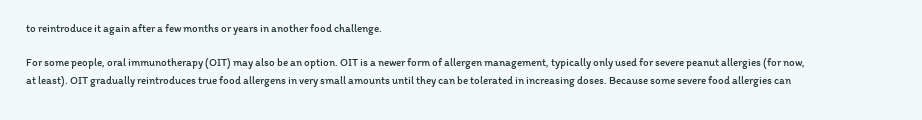to reintroduce it again after a few months or years in another food challenge.

For some people, oral immunotherapy (OIT) may also be an option. OIT is a newer form of allergen management, typically only used for severe peanut allergies (for now, at least). OIT gradually reintroduces true food allergens in very small amounts until they can be tolerated in increasing doses. Because some severe food allergies can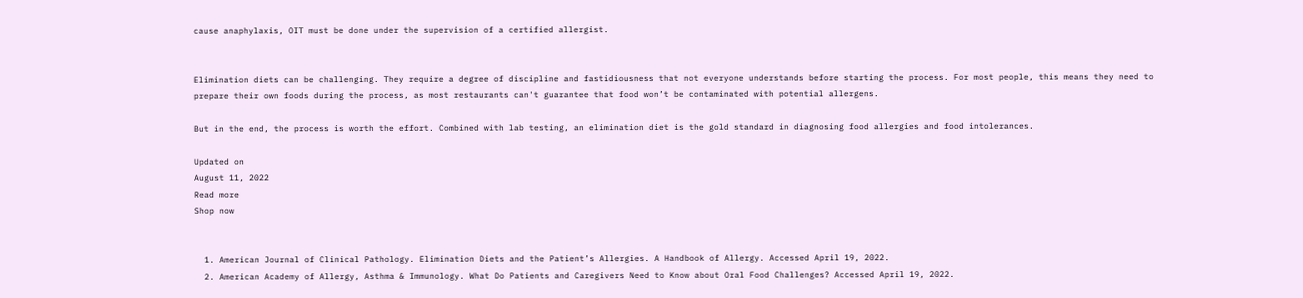cause anaphylaxis, OIT must be done under the supervision of a certified allergist.


Elimination diets can be challenging. They require a degree of discipline and fastidiousness that not everyone understands before starting the process. For most people, this means they need to prepare their own foods during the process, as most restaurants can't guarantee that food won’t be contaminated with potential allergens.

But in the end, the process is worth the effort. Combined with lab testing, an elimination diet is the gold standard in diagnosing food allergies and food intolerances.

Updated on
August 11, 2022
Read more
Shop now


  1. American Journal of Clinical Pathology. Elimination Diets and the Patient’s Allergies. A Handbook of Allergy. Accessed April 19, 2022.
  2. American Academy of Allergy, Asthma & Immunology. What Do Patients and Caregivers Need to Know about Oral Food Challenges? Accessed April 19, 2022.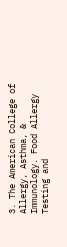3. The American College of Allergy, Asthma, & Immunology. Food Allergy Testing and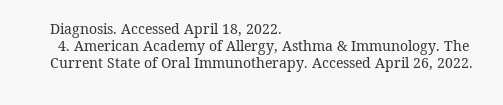Diagnosis. Accessed April 18, 2022.
  4. American Academy of Allergy, Asthma & Immunology. The Current State of Oral Immunotherapy. Accessed April 26, 2022.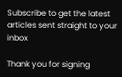Subscribe to get the latest articles sent straight to your inbox

Thank you for signing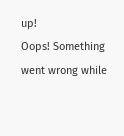up!
Oops! Something went wrong while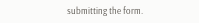submitting the form.